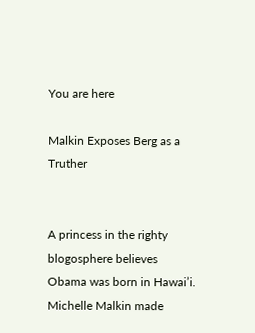You are here

Malkin Exposes Berg as a Truther


A princess in the righty blogosphere believes Obama was born in Hawai’i. Michelle Malkin made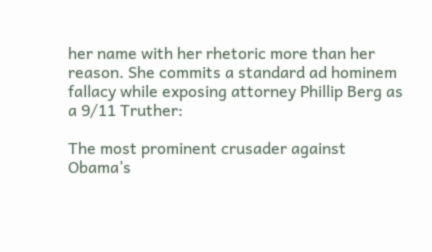her name with her rhetoric more than her reason. She commits a standard ad hominem fallacy while exposing attorney Phillip Berg as a 9/11 Truther:

The most prominent crusader against Obama’s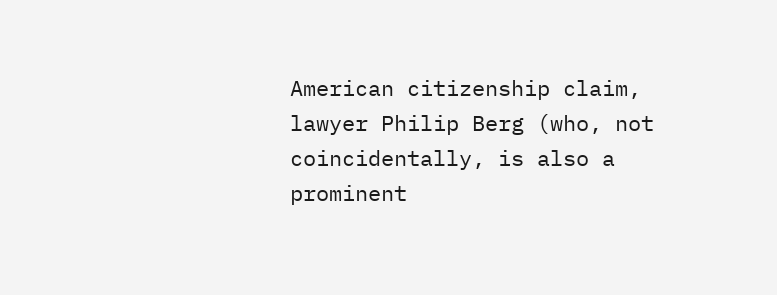American citizenship claim, lawyer Philip Berg (who, not coincidentally, is also a prominent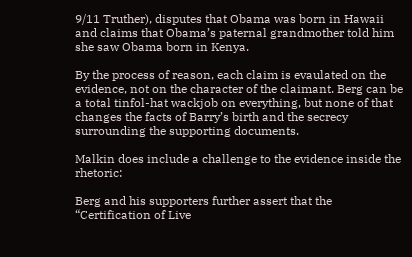9/11 Truther), disputes that Obama was born in Hawaii and claims that Obama’s paternal grandmother told him she saw Obama born in Kenya.

By the process of reason, each claim is evaulated on the evidence, not on the character of the claimant. Berg can be a total tinfol-hat wackjob on everything, but none of that changes the facts of Barry’s birth and the secrecy surrounding the supporting documents.

Malkin does include a challenge to the evidence inside the rhetoric:

Berg and his supporters further assert that the “Certification of Live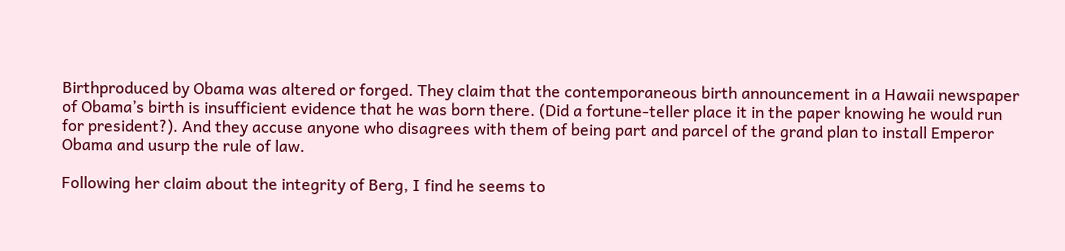Birthproduced by Obama was altered or forged. They claim that the contemporaneous birth announcement in a Hawaii newspaper of Obama’s birth is insufficient evidence that he was born there. (Did a fortune-teller place it in the paper knowing he would run for president?). And they accuse anyone who disagrees with them of being part and parcel of the grand plan to install Emperor Obama and usurp the rule of law.

Following her claim about the integrity of Berg, I find he seems to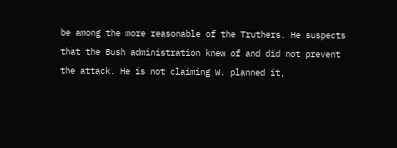be among the more reasonable of the Truthers. He suspects that the Bush administration knew of and did not prevent the attack. He is not claiming W. planned it,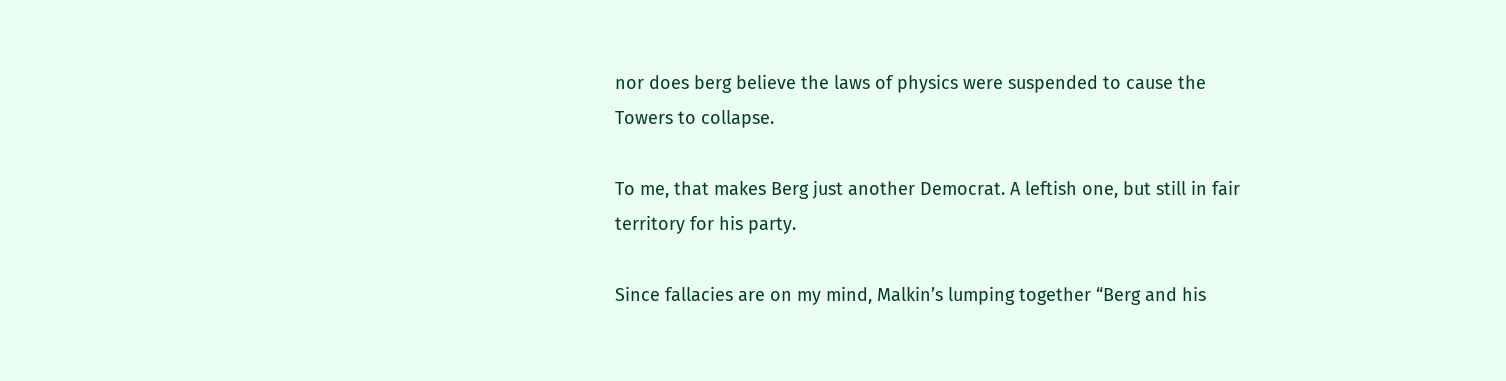nor does berg believe the laws of physics were suspended to cause the Towers to collapse.

To me, that makes Berg just another Democrat. A leftish one, but still in fair territory for his party.

Since fallacies are on my mind, Malkin’s lumping together “Berg and his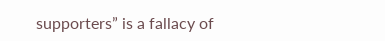supporters” is a fallacy of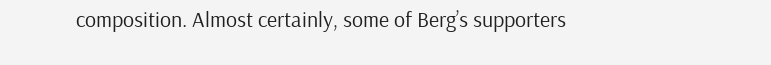composition. Almost certainly, some of Berg’s supporters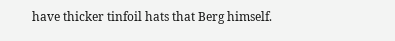have thicker tinfoil hats that Berg himself.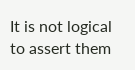It is not logical to assert them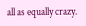all as equally crazy.